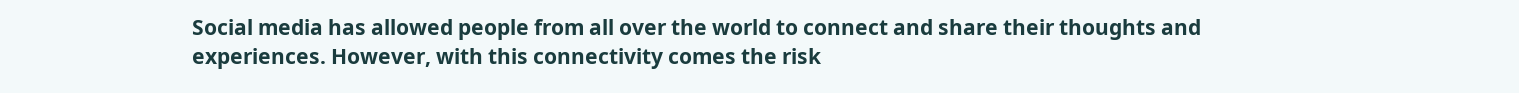Social media has allowed people from all over the world to connect and share their thoughts and experiences. However, with this connectivity comes the risk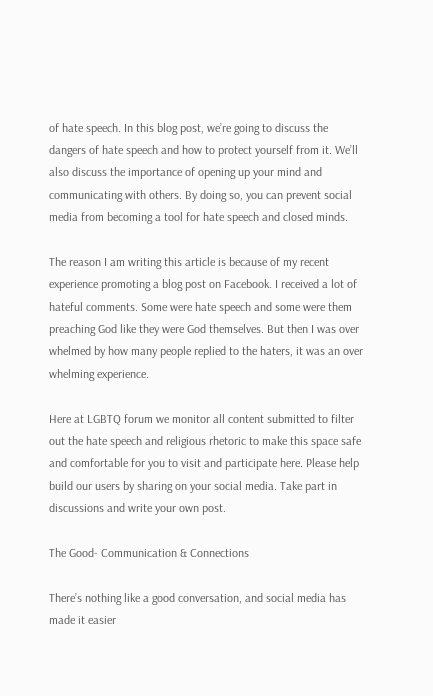of hate speech. In this blog post, we’re going to discuss the dangers of hate speech and how to protect yourself from it. We’ll also discuss the importance of opening up your mind and communicating with others. By doing so, you can prevent social media from becoming a tool for hate speech and closed minds.

The reason I am writing this article is because of my recent experience promoting a blog post on Facebook. I received a lot of hateful comments. Some were hate speech and some were them preaching God like they were God themselves. But then I was over whelmed by how many people replied to the haters, it was an over whelming experience.

Here at LGBTQ forum we monitor all content submitted to filter out the hate speech and religious rhetoric to make this space safe and comfortable for you to visit and participate here. Please help build our users by sharing on your social media. Take part in discussions and write your own post.

The Good- Communication & Connections

There’s nothing like a good conversation, and social media has made it easier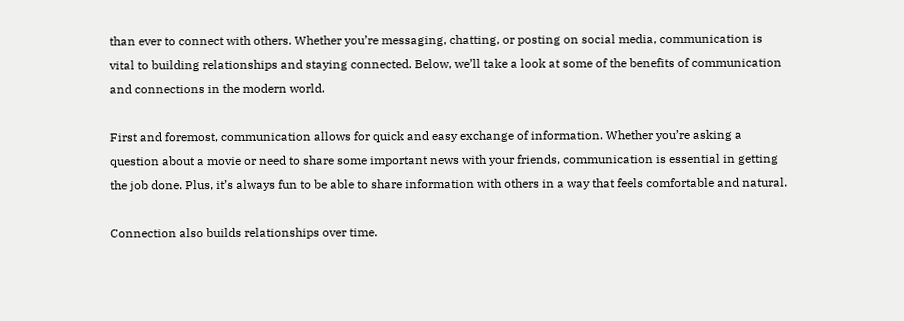than ever to connect with others. Whether you’re messaging, chatting, or posting on social media, communication is vital to building relationships and staying connected. Below, we’ll take a look at some of the benefits of communication and connections in the modern world.

First and foremost, communication allows for quick and easy exchange of information. Whether you’re asking a question about a movie or need to share some important news with your friends, communication is essential in getting the job done. Plus, it’s always fun to be able to share information with others in a way that feels comfortable and natural.

Connection also builds relationships over time.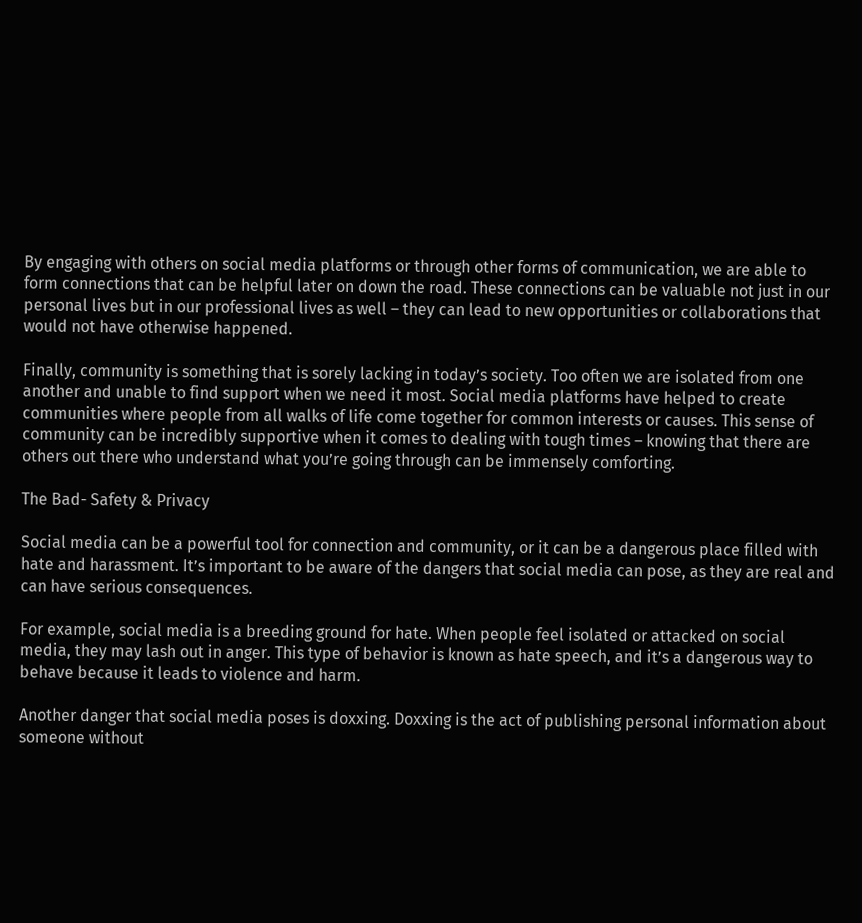By engaging with others on social media platforms or through other forms of communication, we are able to form connections that can be helpful later on down the road. These connections can be valuable not just in our personal lives but in our professional lives as well – they can lead to new opportunities or collaborations that would not have otherwise happened.

Finally, community is something that is sorely lacking in today’s society. Too often we are isolated from one another and unable to find support when we need it most. Social media platforms have helped to create communities where people from all walks of life come together for common interests or causes. This sense of community can be incredibly supportive when it comes to dealing with tough times – knowing that there are others out there who understand what you’re going through can be immensely comforting.

The Bad- Safety & Privacy

Social media can be a powerful tool for connection and community, or it can be a dangerous place filled with hate and harassment. It’s important to be aware of the dangers that social media can pose, as they are real and can have serious consequences.

For example, social media is a breeding ground for hate. When people feel isolated or attacked on social media, they may lash out in anger. This type of behavior is known as hate speech, and it’s a dangerous way to behave because it leads to violence and harm.

Another danger that social media poses is doxxing. Doxxing is the act of publishing personal information about someone without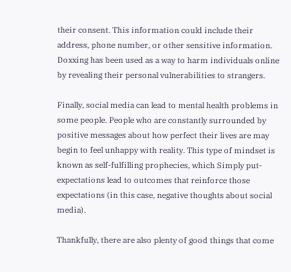their consent. This information could include their address, phone number, or other sensitive information. Doxxing has been used as a way to harm individuals online by revealing their personal vulnerabilities to strangers.

Finally, social media can lead to mental health problems in some people. People who are constantly surrounded by positive messages about how perfect their lives are may begin to feel unhappy with reality. This type of mindset is known as self-fulfilling prophecies, which Simply put- expectations lead to outcomes that reinforce those expectations (in this case, negative thoughts about social media).

Thankfully, there are also plenty of good things that come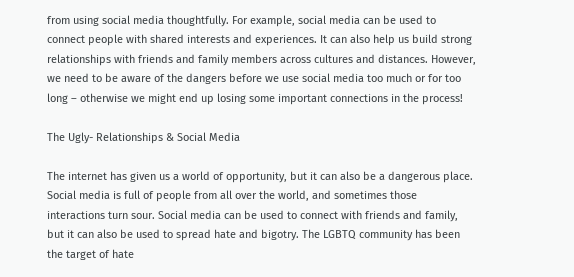from using social media thoughtfully. For example, social media can be used to connect people with shared interests and experiences. It can also help us build strong relationships with friends and family members across cultures and distances. However, we need to be aware of the dangers before we use social media too much or for too long – otherwise we might end up losing some important connections in the process!

The Ugly- Relationships & Social Media

The internet has given us a world of opportunity, but it can also be a dangerous place. Social media is full of people from all over the world, and sometimes those interactions turn sour. Social media can be used to connect with friends and family, but it can also be used to spread hate and bigotry. The LGBTQ community has been the target of hate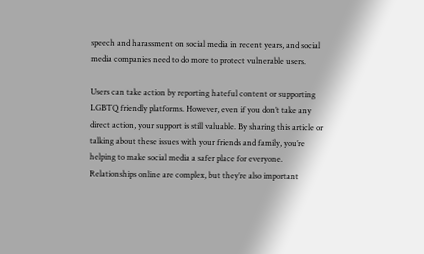speech and harassment on social media in recent years, and social media companies need to do more to protect vulnerable users.

Users can take action by reporting hateful content or supporting LGBTQ friendly platforms. However, even if you don’t take any direct action, your support is still valuable. By sharing this article or talking about these issues with your friends and family, you’re helping to make social media a safer place for everyone. Relationships online are complex, but they’re also important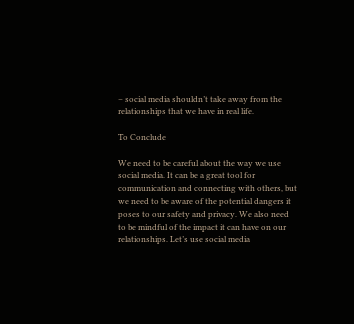– social media shouldn’t take away from the relationships that we have in real life.

To Conclude

We need to be careful about the way we use social media. It can be a great tool for communication and connecting with others, but we need to be aware of the potential dangers it poses to our safety and privacy. We also need to be mindful of the impact it can have on our relationships. Let’s use social media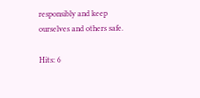responsibly and keep ourselves and others safe.

Hits: 6